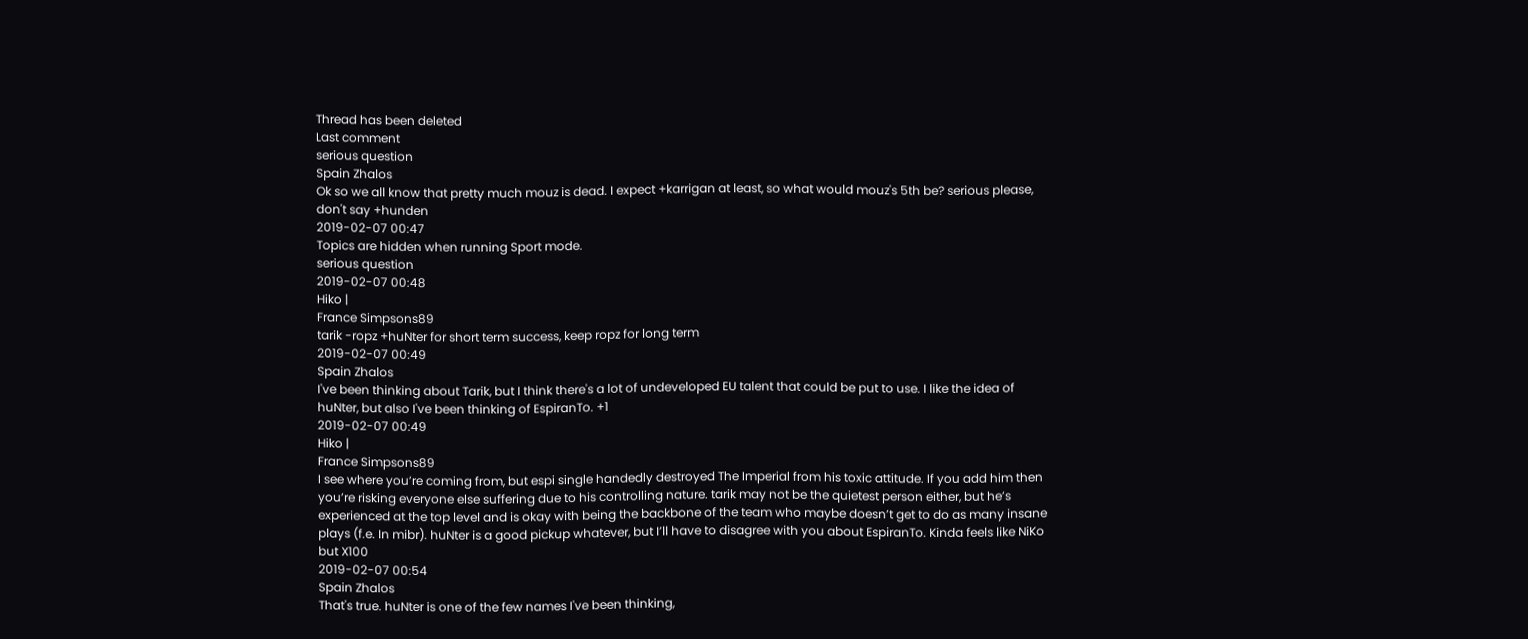Thread has been deleted
Last comment
serious question
Spain Zhalos
Ok so we all know that pretty much mouz is dead. I expect +karrigan at least, so what would mouz's 5th be? serious please, don't say +hunden
2019-02-07 00:47
Topics are hidden when running Sport mode.
serious question
2019-02-07 00:48
Hiko |
France Simpsons89
tarik -ropz +huNter for short term success, keep ropz for long term
2019-02-07 00:49
Spain Zhalos
I've been thinking about Tarik, but I think there's a lot of undeveloped EU talent that could be put to use. I like the idea of huNter, but also I've been thinking of EspiranTo. +1
2019-02-07 00:49
Hiko |
France Simpsons89
I see where you’re coming from, but espi single handedly destroyed The Imperial from his toxic attitude. If you add him then you’re risking everyone else suffering due to his controlling nature. tarik may not be the quietest person either, but he’s experienced at the top level and is okay with being the backbone of the team who maybe doesn’t get to do as many insane plays (f.e. In mibr). huNter is a good pickup whatever, but I’ll have to disagree with you about EspiranTo. Kinda feels like NiKo but X100
2019-02-07 00:54
Spain Zhalos
That's true. huNter is one of the few names I've been thinking,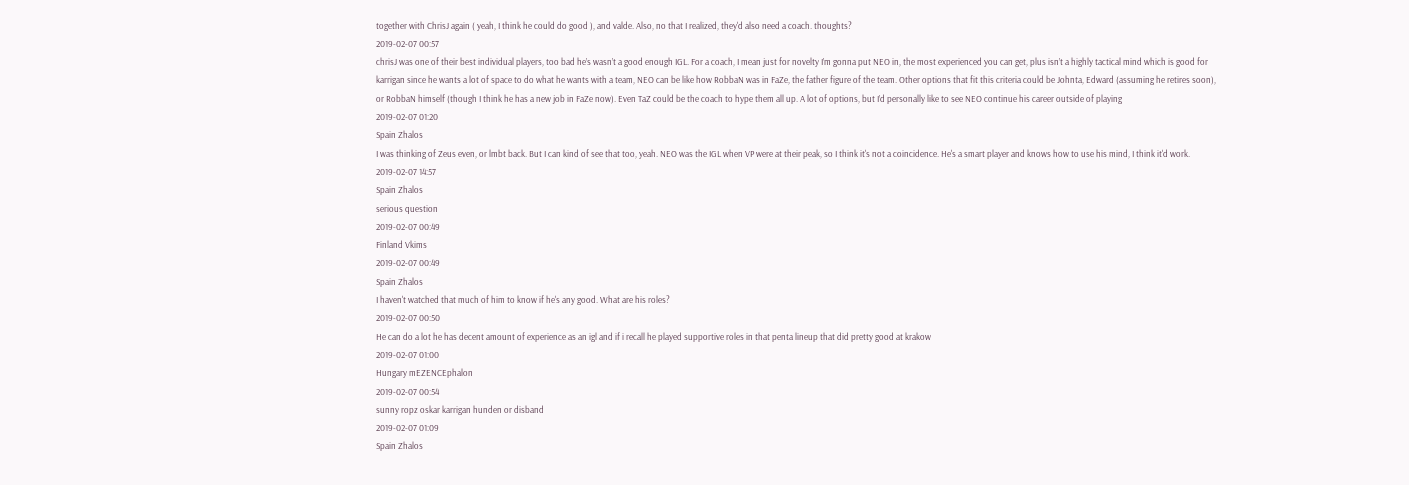together with ChrisJ again ( yeah, I think he could do good ), and valde. Also, no that I realized, they'd also need a coach. thoughts?
2019-02-07 00:57
chrisJ was one of their best individual players, too bad he’s wasn’t a good enough IGL. For a coach, I mean just for novelty I’m gonna put NEO in, the most experienced you can get, plus isn’t a highly tactical mind which is good for karrigan since he wants a lot of space to do what he wants with a team, NEO can be like how RobbaN was in FaZe, the father figure of the team. Other options that fit this criteria could be Johnta, Edward (assuming he retires soon), or RobbaN himself (though I think he has a new job in FaZe now). Even TaZ could be the coach to hype them all up. A lot of options, but I’d personally like to see NEO continue his career outside of playing
2019-02-07 01:20
Spain Zhalos
I was thinking of Zeus even, or lmbt back. But I can kind of see that too, yeah. NEO was the IGL when VP were at their peak, so I think it's not a coincidence. He's a smart player and knows how to use his mind, I think it'd work.
2019-02-07 14:57
Spain Zhalos
serious question
2019-02-07 00:49
Finland Vkims
2019-02-07 00:49
Spain Zhalos
I haven't watched that much of him to know if he's any good. What are his roles?
2019-02-07 00:50
He can do a lot he has decent amount of experience as an igl and if i recall he played supportive roles in that penta lineup that did pretty good at krakow
2019-02-07 01:00
Hungary mEZENCEphalon
2019-02-07 00:54
sunny ropz oskar karrigan hunden or disband
2019-02-07 01:09
Spain Zhalos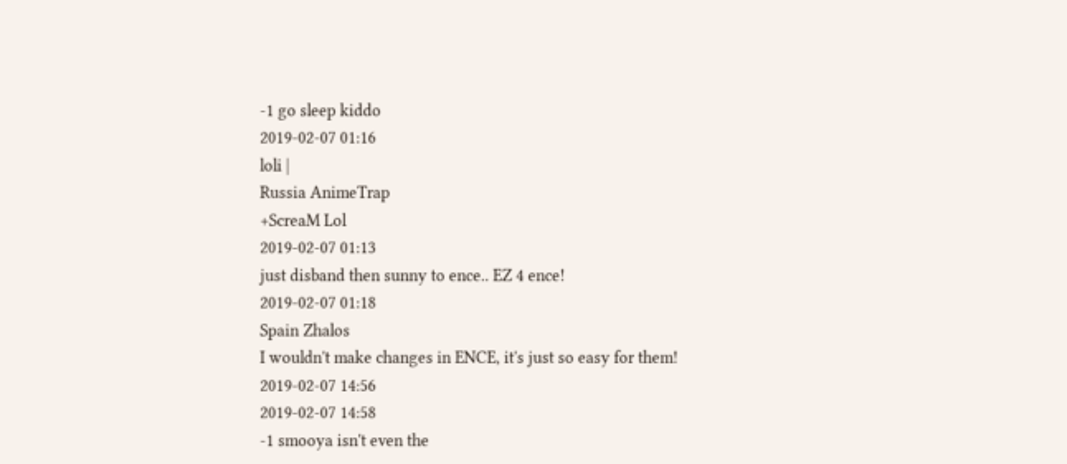-1 go sleep kiddo
2019-02-07 01:16
loli |
Russia AnimeTrap
+ScreaM Lol
2019-02-07 01:13
just disband then sunny to ence.. EZ 4 ence!
2019-02-07 01:18
Spain Zhalos
I wouldn't make changes in ENCE, it's just so easy for them!
2019-02-07 14:56
2019-02-07 14:58
-1 smooya isn't even the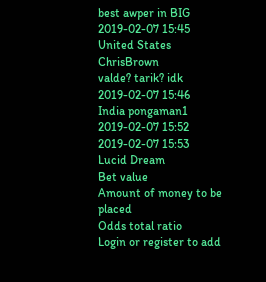best awper in BIG
2019-02-07 15:45
United States ChrisBrown
valde? tarik? idk
2019-02-07 15:46
India pongaman1
2019-02-07 15:52
2019-02-07 15:53
Lucid Dream
Bet value
Amount of money to be placed
Odds total ratio
Login or register to add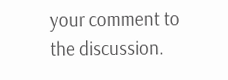your comment to the discussion.